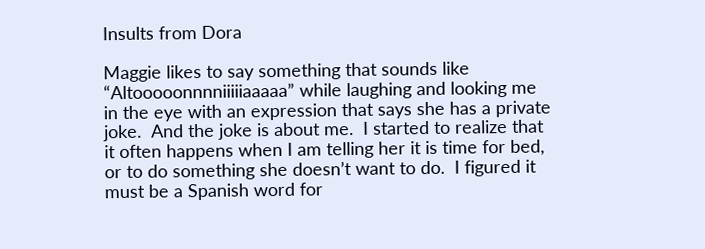Insults from Dora

Maggie likes to say something that sounds like “Altooooonnnniiiiiaaaaa” while laughing and looking me in the eye with an expression that says she has a private joke.  And the joke is about me.  I started to realize that it often happens when I am telling her it is time for bed, or to do something she doesn’t want to do.  I figured it must be a Spanish word for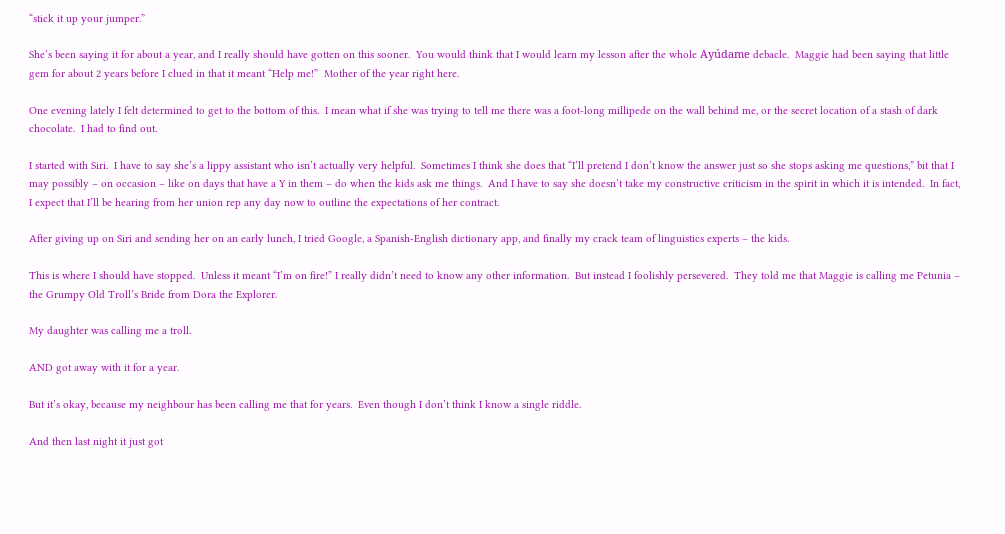“stick it up your jumper.”

She’s been saying it for about a year, and I really should have gotten on this sooner.  You would think that I would learn my lesson after the whole Ayúdame debacle.  Maggie had been saying that little gem for about 2 years before I clued in that it meant “Help me!”  Mother of the year right here.

One evening lately I felt determined to get to the bottom of this.  I mean what if she was trying to tell me there was a foot-long millipede on the wall behind me, or the secret location of a stash of dark chocolate.  I had to find out.

I started with Siri.  I have to say she’s a lippy assistant who isn’t actually very helpful.  Sometimes I think she does that “I’ll pretend I don’t know the answer just so she stops asking me questions,” bit that I may possibly – on occasion – like on days that have a Y in them – do when the kids ask me things.  And I have to say she doesn’t take my constructive criticism in the spirit in which it is intended.  In fact, I expect that I’ll be hearing from her union rep any day now to outline the expectations of her contract.

After giving up on Siri and sending her on an early lunch, I tried Google, a Spanish-English dictionary app, and finally my crack team of linguistics experts – the kids.

This is where I should have stopped.  Unless it meant “I’m on fire!” I really didn’t need to know any other information.  But instead I foolishly persevered.  They told me that Maggie is calling me Petunia – the Grumpy Old Troll’s Bride from Dora the Explorer.

My daughter was calling me a troll.

AND got away with it for a year.

But it’s okay, because my neighbour has been calling me that for years.  Even though I don’t think I know a single riddle.

And then last night it just got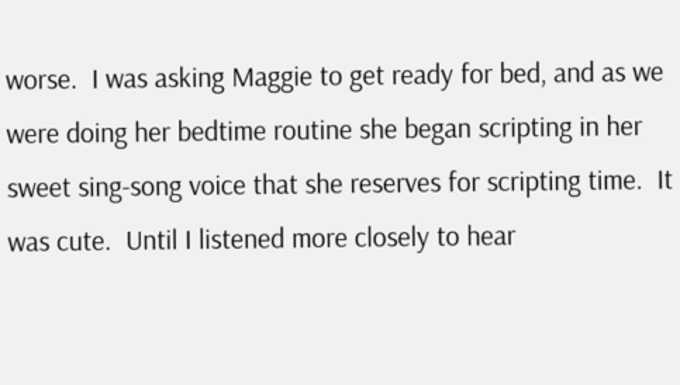worse.  I was asking Maggie to get ready for bed, and as we were doing her bedtime routine she began scripting in her sweet sing-song voice that she reserves for scripting time.  It was cute.  Until I listened more closely to hear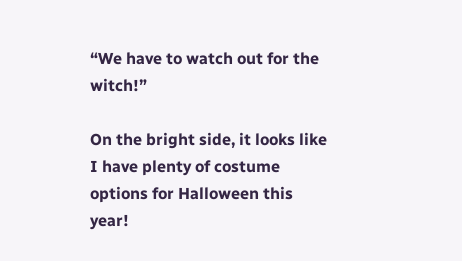“We have to watch out for the witch!”

On the bright side, it looks like I have plenty of costume options for Halloween this year!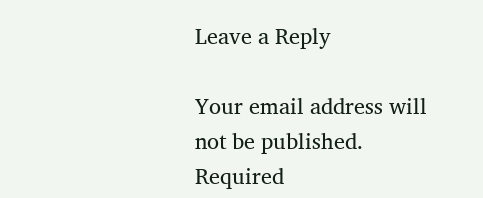Leave a Reply

Your email address will not be published. Required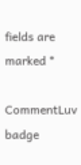fields are marked *

CommentLuv badge